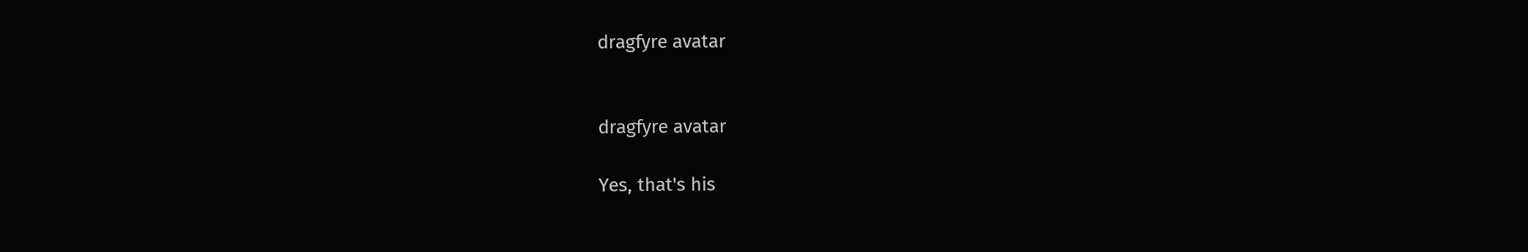dragfyre avatar


dragfyre avatar

Yes, that's his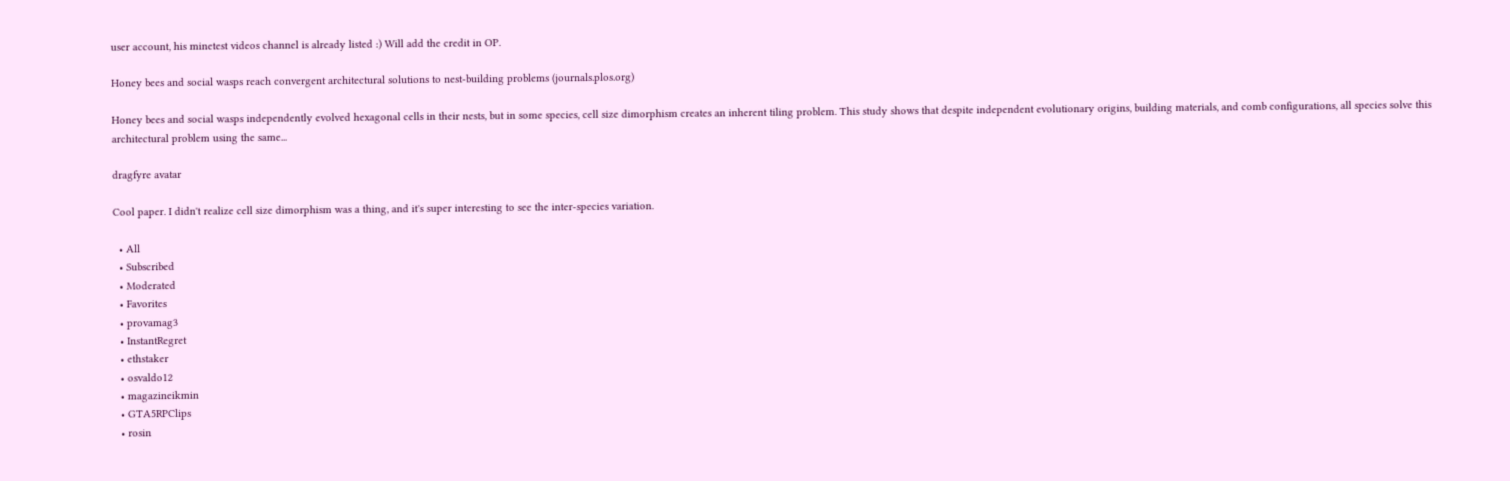user account, his minetest videos channel is already listed :) Will add the credit in OP.

Honey bees and social wasps reach convergent architectural solutions to nest-building problems (journals.plos.org)

Honey bees and social wasps independently evolved hexagonal cells in their nests, but in some species, cell size dimorphism creates an inherent tiling problem. This study shows that despite independent evolutionary origins, building materials, and comb configurations, all species solve this architectural problem using the same...

dragfyre avatar

Cool paper. I didn't realize cell size dimorphism was a thing, and it's super interesting to see the inter-species variation.

  • All
  • Subscribed
  • Moderated
  • Favorites
  • provamag3
  • InstantRegret
  • ethstaker
  • osvaldo12
  • magazineikmin
  • GTA5RPClips
  • rosin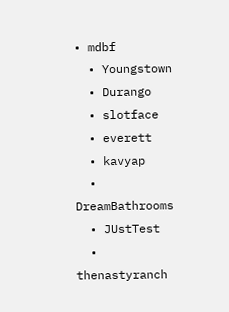• mdbf
  • Youngstown
  • Durango
  • slotface
  • everett
  • kavyap
  • DreamBathrooms
  • JUstTest
  • thenastyranch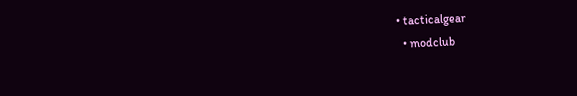• tacticalgear
  • modclub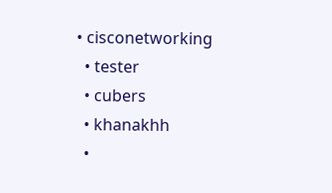• cisconetworking
  • tester
  • cubers
  • khanakhh
  •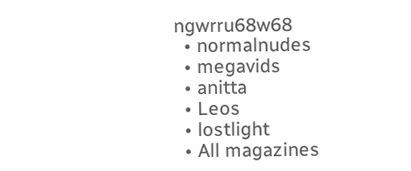ngwrru68w68
  • normalnudes
  • megavids
  • anitta
  • Leos
  • lostlight
  • All magazines